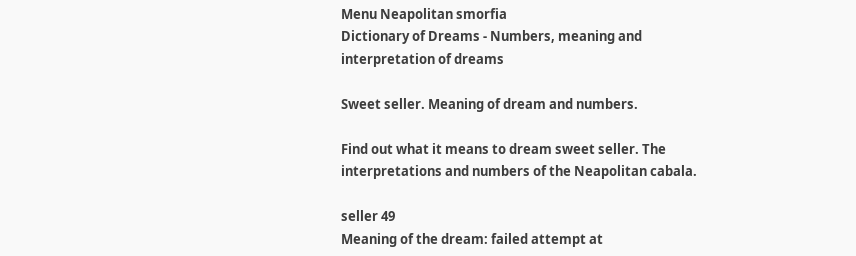Menu Neapolitan smorfia
Dictionary of Dreams - Numbers, meaning and interpretation of dreams

Sweet seller. Meaning of dream and numbers.

Find out what it means to dream sweet seller. The interpretations and numbers of the Neapolitan cabala.

seller 49
Meaning of the dream: failed attempt at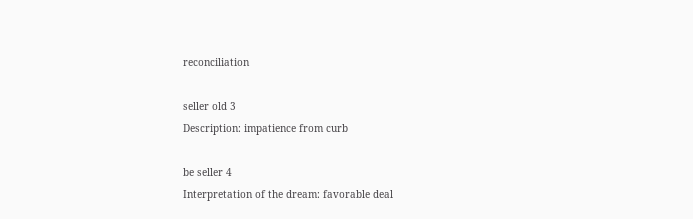reconciliation

seller old 3
Description: impatience from curb

be seller 4
Interpretation of the dream: favorable deal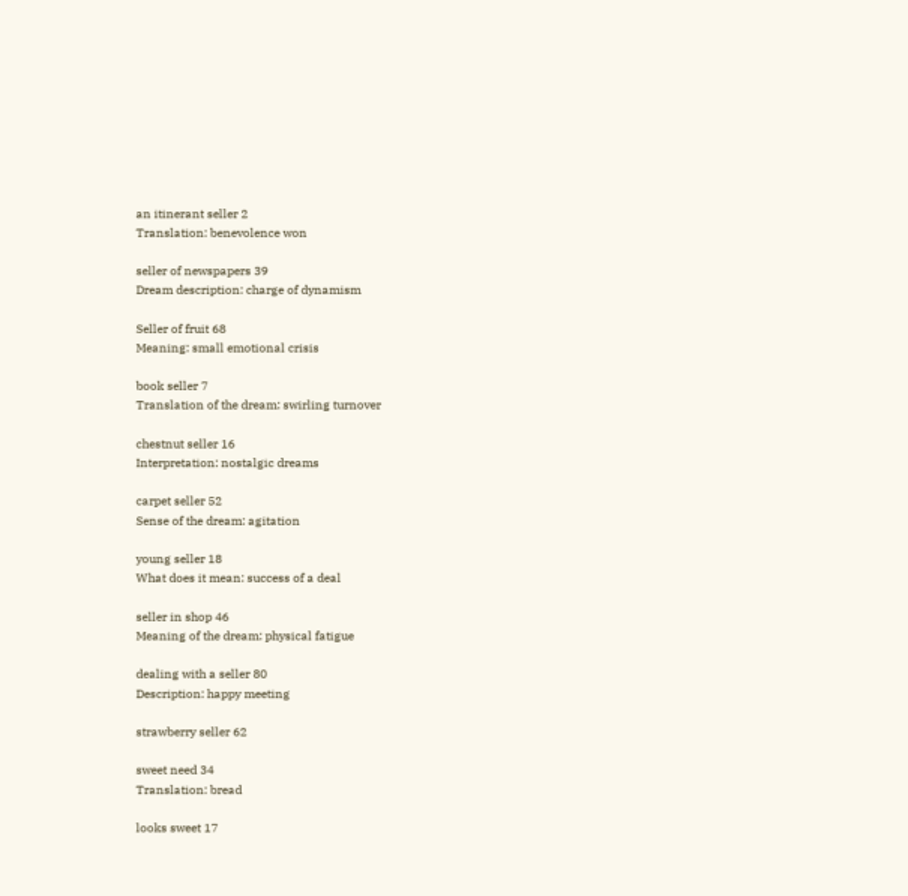an itinerant seller 2
Translation: benevolence won

seller of newspapers 39
Dream description: charge of dynamism

Seller of fruit 68
Meaning: small emotional crisis

book seller 7
Translation of the dream: swirling turnover

chestnut seller 16
Interpretation: nostalgic dreams

carpet seller 52
Sense of the dream: agitation

young seller 18
What does it mean: success of a deal

seller in shop 46
Meaning of the dream: physical fatigue

dealing with a seller 80
Description: happy meeting

strawberry seller 62

sweet need 34
Translation: bread

looks sweet 17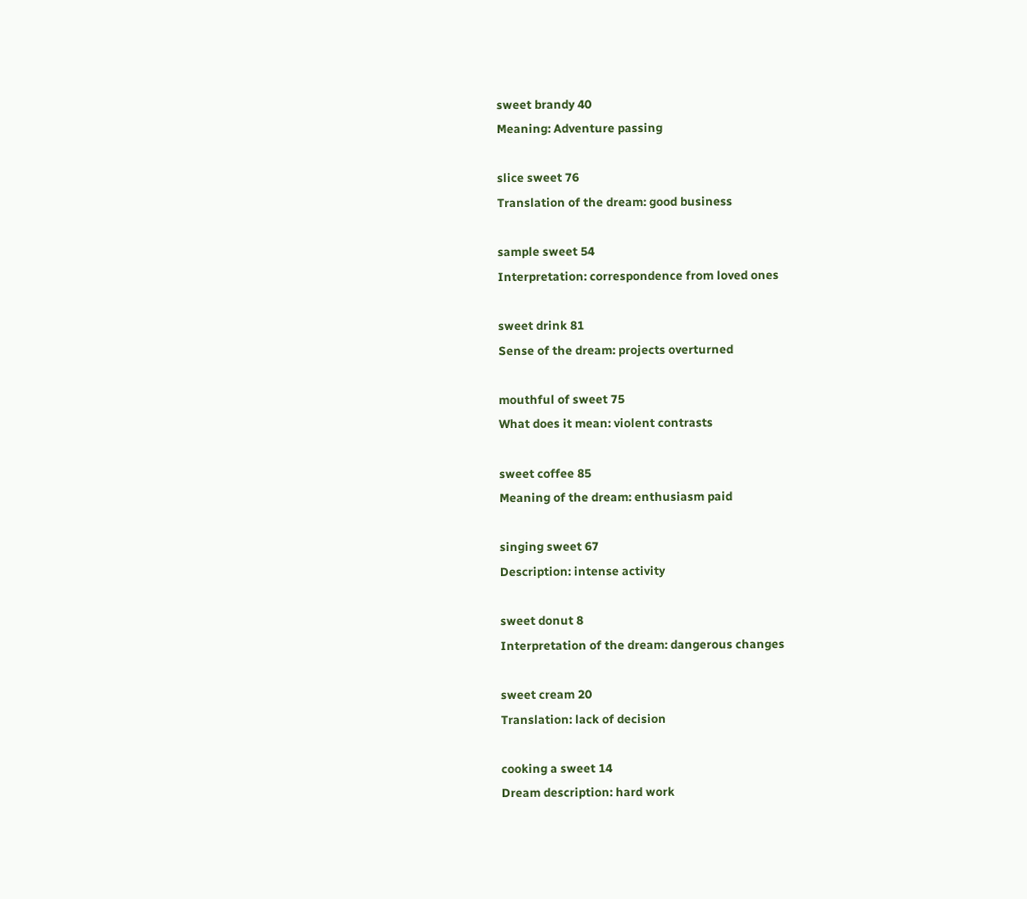sweet brandy 40
Meaning: Adventure passing

slice sweet 76
Translation of the dream: good business

sample sweet 54
Interpretation: correspondence from loved ones

sweet drink 81
Sense of the dream: projects overturned

mouthful of sweet 75
What does it mean: violent contrasts

sweet coffee 85
Meaning of the dream: enthusiasm paid

singing sweet 67
Description: intense activity

sweet donut 8
Interpretation of the dream: dangerous changes

sweet cream 20
Translation: lack of decision

cooking a sweet 14
Dream description: hard work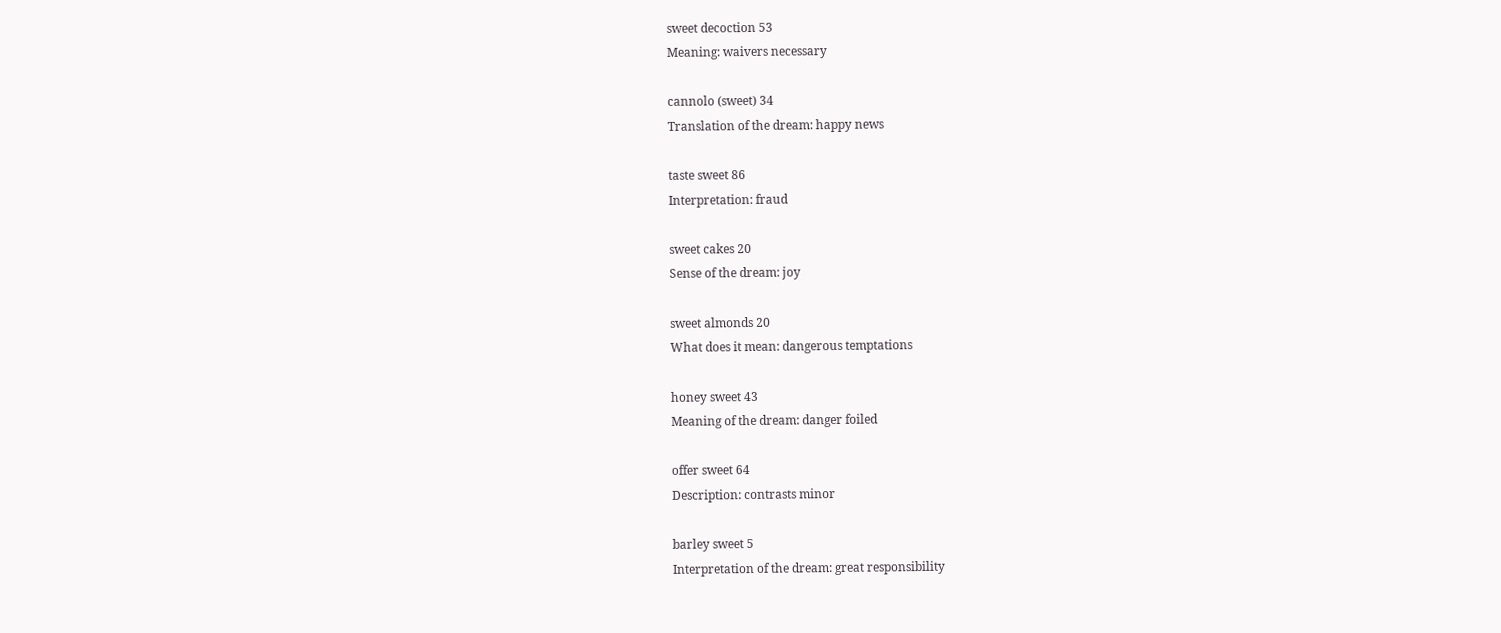sweet decoction 53
Meaning: waivers necessary

cannolo (sweet) 34
Translation of the dream: happy news

taste sweet 86
Interpretation: fraud

sweet cakes 20
Sense of the dream: joy

sweet almonds 20
What does it mean: dangerous temptations

honey sweet 43
Meaning of the dream: danger foiled

offer sweet 64
Description: contrasts minor

barley sweet 5
Interpretation of the dream: great responsibility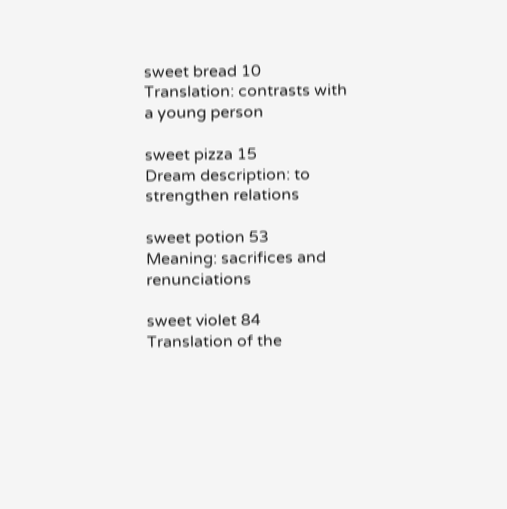sweet bread 10
Translation: contrasts with a young person

sweet pizza 15
Dream description: to strengthen relations

sweet potion 53
Meaning: sacrifices and renunciations

sweet violet 84
Translation of the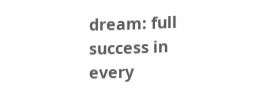dream: full success in every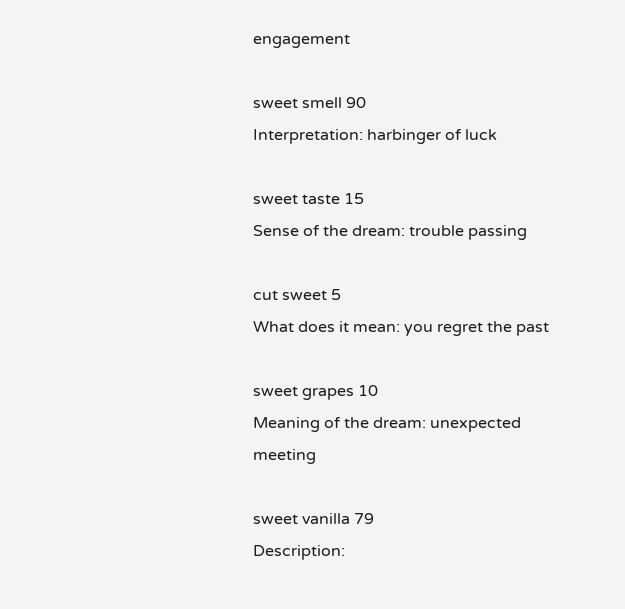engagement

sweet smell 90
Interpretation: harbinger of luck

sweet taste 15
Sense of the dream: trouble passing

cut sweet 5
What does it mean: you regret the past

sweet grapes 10
Meaning of the dream: unexpected meeting

sweet vanilla 79
Description: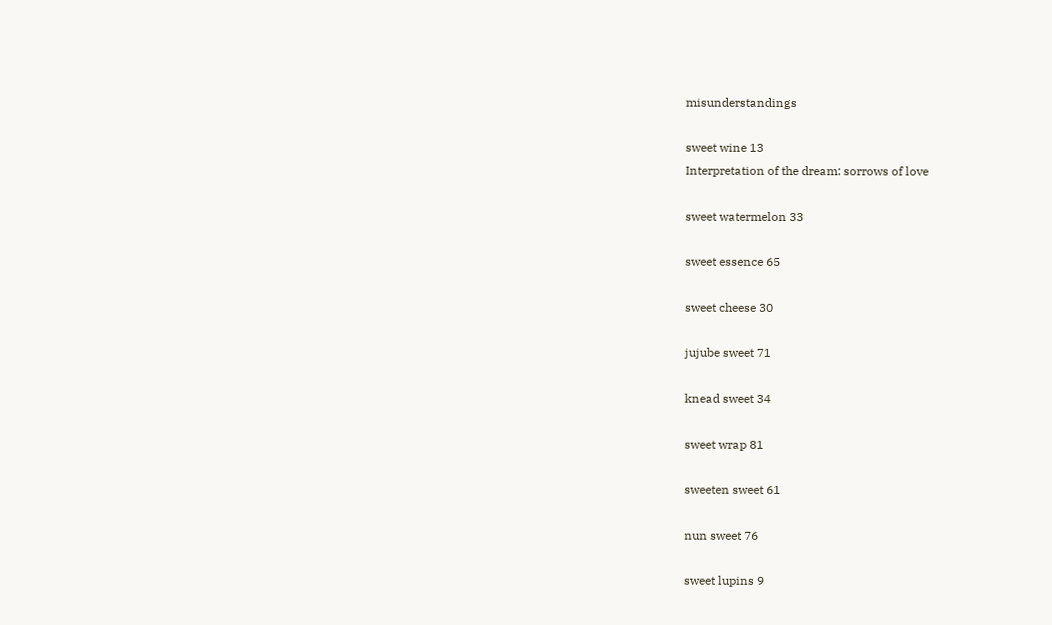misunderstandings

sweet wine 13
Interpretation of the dream: sorrows of love

sweet watermelon 33

sweet essence 65

sweet cheese 30

jujube sweet 71

knead sweet 34

sweet wrap 81

sweeten sweet 61

nun sweet 76

sweet lupins 9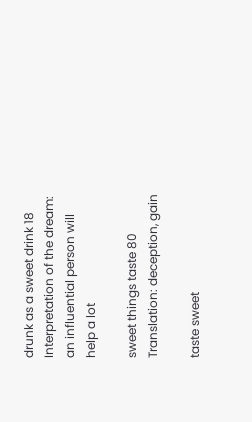drunk as a sweet drink 18
Interpretation of the dream: an influential person will help a lot

sweet things taste 80
Translation: deception, gain

taste sweet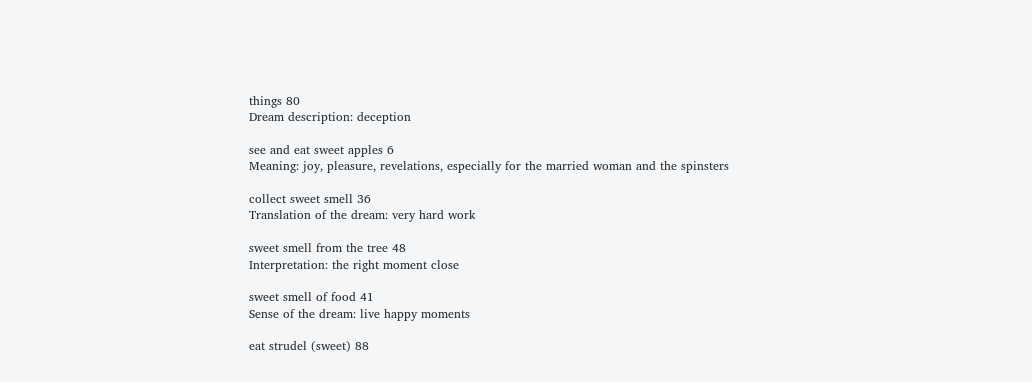things 80
Dream description: deception

see and eat sweet apples 6
Meaning: joy, pleasure, revelations, especially for the married woman and the spinsters

collect sweet smell 36
Translation of the dream: very hard work

sweet smell from the tree 48
Interpretation: the right moment close

sweet smell of food 41
Sense of the dream: live happy moments

eat strudel (sweet) 88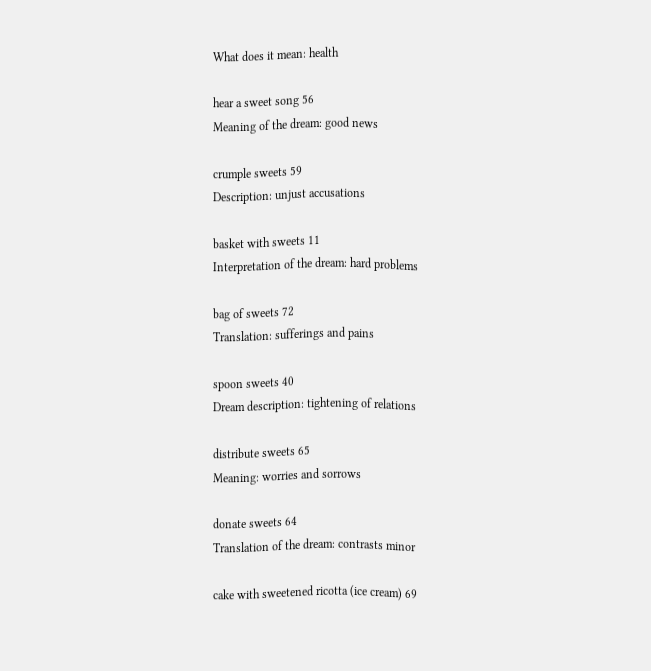What does it mean: health

hear a sweet song 56
Meaning of the dream: good news

crumple sweets 59
Description: unjust accusations

basket with sweets 11
Interpretation of the dream: hard problems

bag of sweets 72
Translation: sufferings and pains

spoon sweets 40
Dream description: tightening of relations

distribute sweets 65
Meaning: worries and sorrows

donate sweets 64
Translation of the dream: contrasts minor

cake with sweetened ricotta (ice cream) 69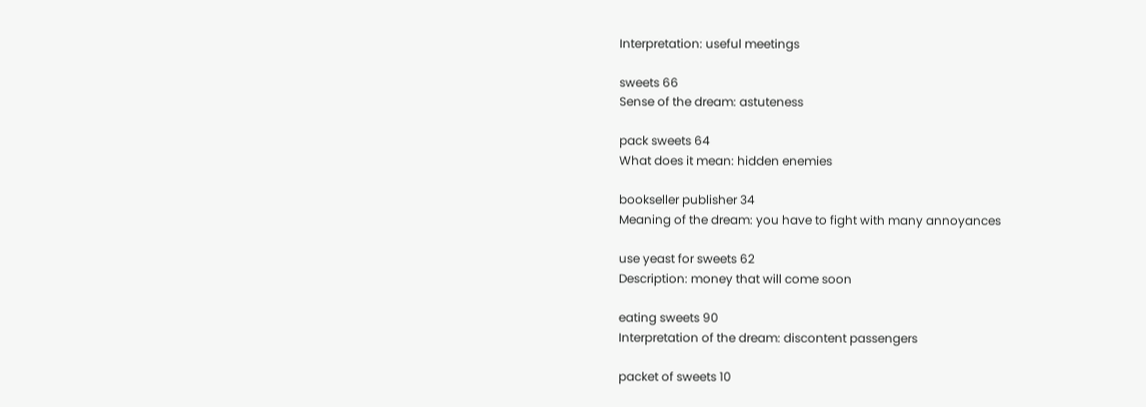Interpretation: useful meetings

sweets 66
Sense of the dream: astuteness

pack sweets 64
What does it mean: hidden enemies

bookseller publisher 34
Meaning of the dream: you have to fight with many annoyances

use yeast for sweets 62
Description: money that will come soon

eating sweets 90
Interpretation of the dream: discontent passengers

packet of sweets 10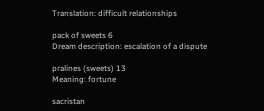Translation: difficult relationships

pack of sweets 6
Dream description: escalation of a dispute

pralines (sweets) 13
Meaning: fortune

sacristan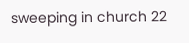sweeping in church 22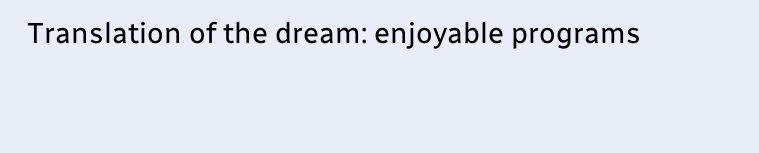Translation of the dream: enjoyable programs